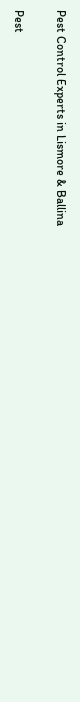Pest Control Experts in Lismore & Ballina


Pest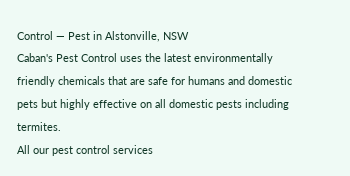Control — Pest in Alstonville, NSW
Caban's Pest Control uses the latest environmentally friendly chemicals that are safe for humans and domestic pets but highly effective on all domestic pests including termites.
All our pest control services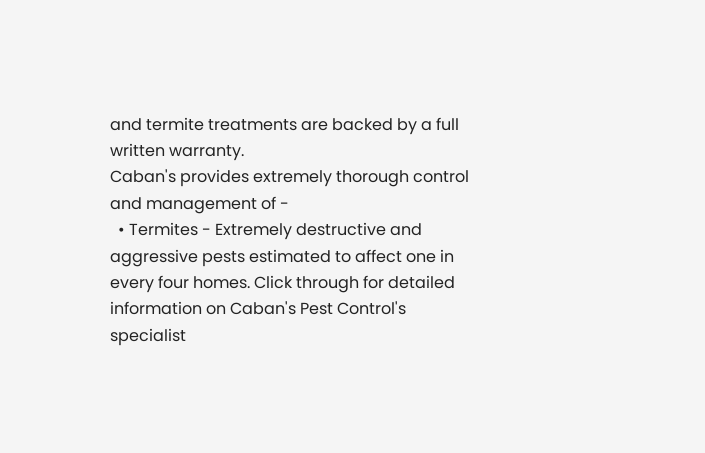and termite treatments are backed by a full written warranty.
Caban's provides extremely thorough control and management of -
  • Termites - Extremely destructive and aggressive pests estimated to affect one in every four homes. Click through for detailed information on Caban's Pest Control's specialist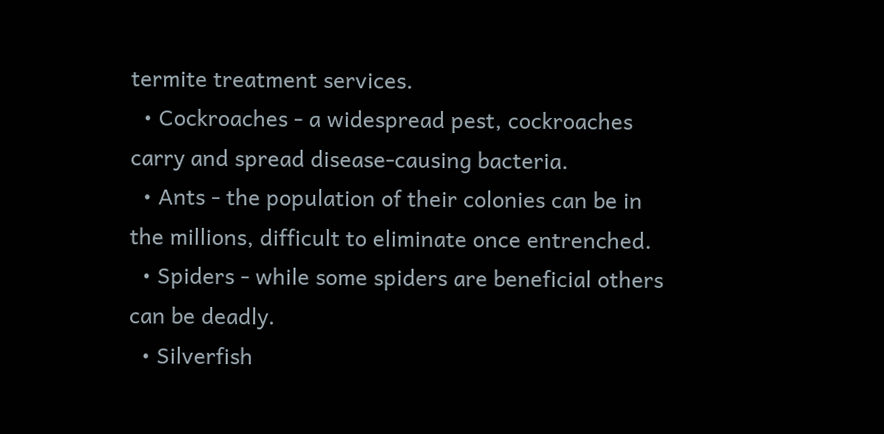termite treatment services.
  • Cockroaches - a widespread pest, cockroaches carry and spread disease-causing bacteria.
  • Ants - the population of their colonies can be in the millions, difficult to eliminate once entrenched.
  • Spiders - while some spiders are beneficial others can be deadly.
  • Silverfish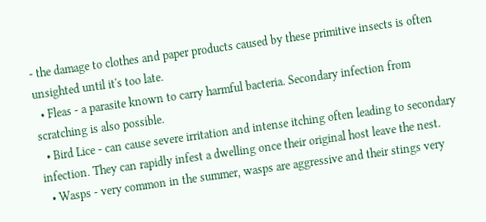- the damage to clothes and paper products caused by these primitive insects is often unsighted until it's too late.
  • Fleas - a parasite known to carry harmful bacteria. Secondary infection from scratching is also possible.
  • Bird Lice - can cause severe irritation and intense itching often leading to secondary infection. They can rapidly infest a dwelling once their original host leave the nest.
  • Wasps - very common in the summer, wasps are aggressive and their stings very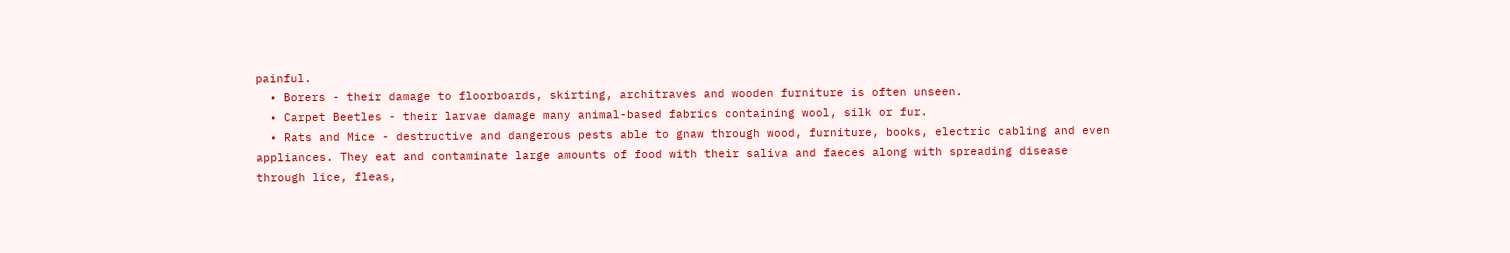painful.
  • Borers - their damage to floorboards, skirting, architraves and wooden furniture is often unseen.
  • Carpet Beetles - their larvae damage many animal-based fabrics containing wool, silk or fur.
  • Rats and Mice - destructive and dangerous pests able to gnaw through wood, furniture, books, electric cabling and even appliances. They eat and contaminate large amounts of food with their saliva and faeces along with spreading disease through lice, fleas,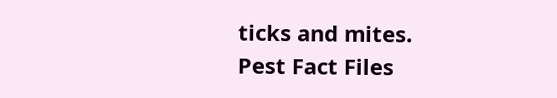ticks and mites.
Pest Fact Files